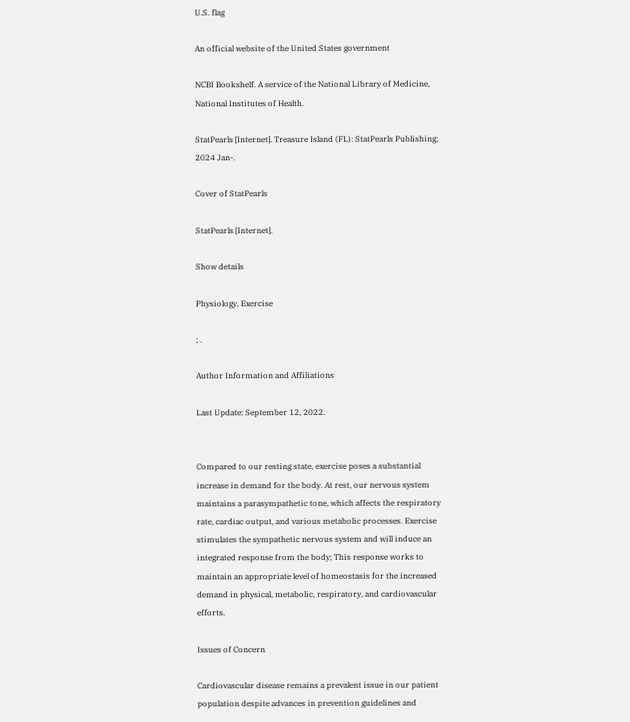U.S. flag

An official website of the United States government

NCBI Bookshelf. A service of the National Library of Medicine, National Institutes of Health.

StatPearls [Internet]. Treasure Island (FL): StatPearls Publishing; 2024 Jan-.

Cover of StatPearls

StatPearls [Internet].

Show details

Physiology, Exercise

; .

Author Information and Affiliations

Last Update: September 12, 2022.


Compared to our resting state, exercise poses a substantial increase in demand for the body. At rest, our nervous system maintains a parasympathetic tone, which affects the respiratory rate, cardiac output, and various metabolic processes. Exercise stimulates the sympathetic nervous system and will induce an integrated response from the body; This response works to maintain an appropriate level of homeostasis for the increased demand in physical, metabolic, respiratory, and cardiovascular efforts.

Issues of Concern

Cardiovascular disease remains a prevalent issue in our patient population despite advances in prevention guidelines and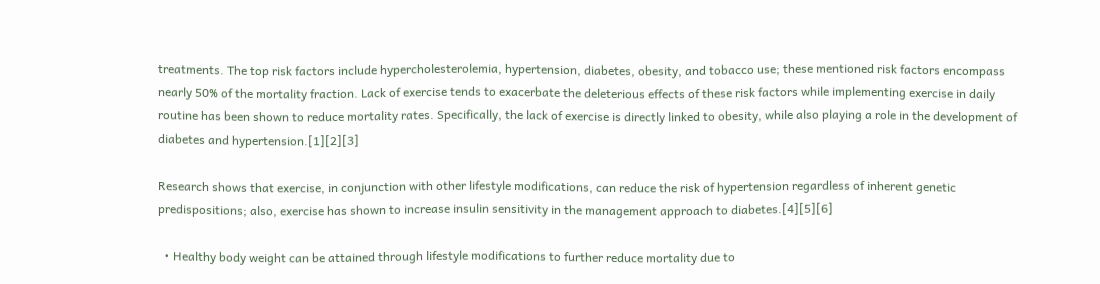treatments. The top risk factors include hypercholesterolemia, hypertension, diabetes, obesity, and tobacco use; these mentioned risk factors encompass nearly 50% of the mortality fraction. Lack of exercise tends to exacerbate the deleterious effects of these risk factors while implementing exercise in daily routine has been shown to reduce mortality rates. Specifically, the lack of exercise is directly linked to obesity, while also playing a role in the development of diabetes and hypertension.[1][2][3]

Research shows that exercise, in conjunction with other lifestyle modifications, can reduce the risk of hypertension regardless of inherent genetic predispositions; also, exercise has shown to increase insulin sensitivity in the management approach to diabetes.[4][5][6]

  • Healthy body weight can be attained through lifestyle modifications to further reduce mortality due to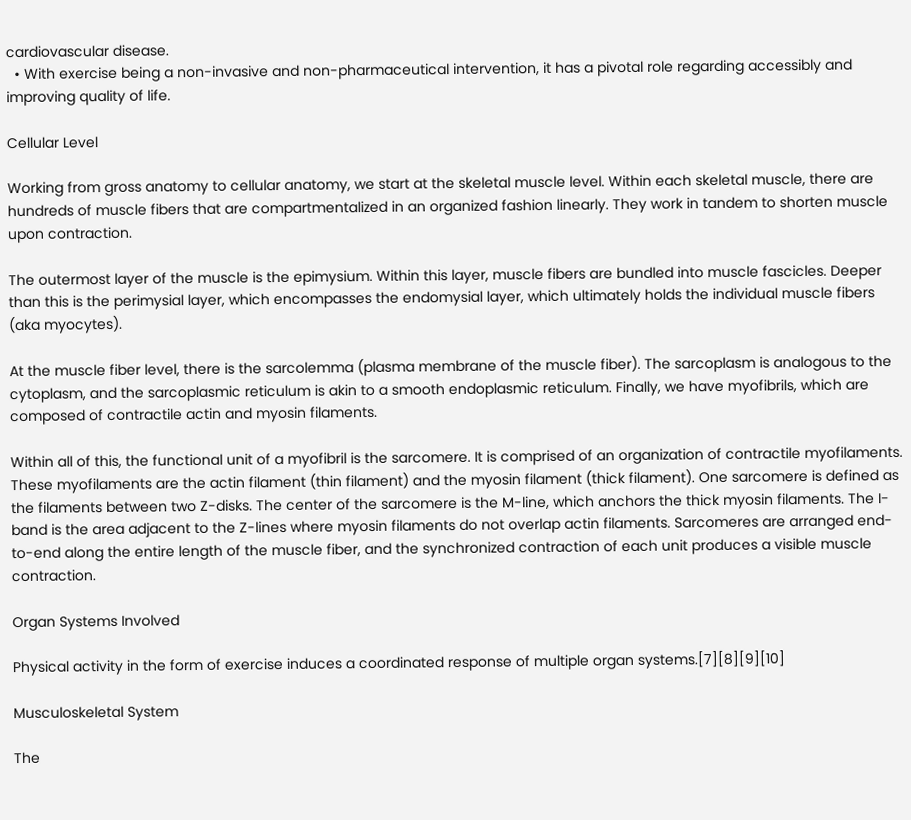cardiovascular disease.
  • With exercise being a non-invasive and non-pharmaceutical intervention, it has a pivotal role regarding accessibly and improving quality of life.

Cellular Level

Working from gross anatomy to cellular anatomy, we start at the skeletal muscle level. Within each skeletal muscle, there are hundreds of muscle fibers that are compartmentalized in an organized fashion linearly. They work in tandem to shorten muscle upon contraction.

The outermost layer of the muscle is the epimysium. Within this layer, muscle fibers are bundled into muscle fascicles. Deeper than this is the perimysial layer, which encompasses the endomysial layer, which ultimately holds the individual muscle fibers (aka myocytes).

At the muscle fiber level, there is the sarcolemma (plasma membrane of the muscle fiber). The sarcoplasm is analogous to the cytoplasm, and the sarcoplasmic reticulum is akin to a smooth endoplasmic reticulum. Finally, we have myofibrils, which are composed of contractile actin and myosin filaments.

Within all of this, the functional unit of a myofibril is the sarcomere. It is comprised of an organization of contractile myofilaments. These myofilaments are the actin filament (thin filament) and the myosin filament (thick filament). One sarcomere is defined as the filaments between two Z-disks. The center of the sarcomere is the M-line, which anchors the thick myosin filaments. The I-band is the area adjacent to the Z-lines where myosin filaments do not overlap actin filaments. Sarcomeres are arranged end-to-end along the entire length of the muscle fiber, and the synchronized contraction of each unit produces a visible muscle contraction.

Organ Systems Involved

Physical activity in the form of exercise induces a coordinated response of multiple organ systems.[7][8][9][10]

Musculoskeletal System

The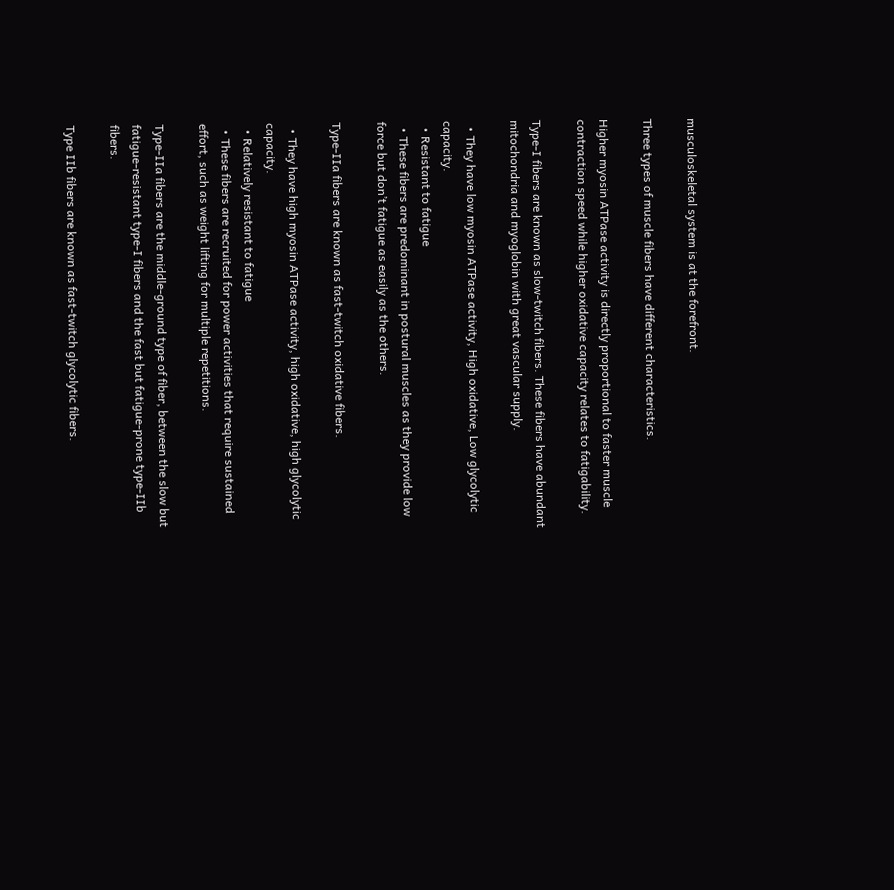musculoskeletal system is at the forefront.

Three types of muscle fibers have different characteristics.

Higher myosin ATPase activity is directly proportional to faster muscle contraction speed while higher oxidative capacity relates to fatigability.

Type-I fibers are known as slow-twitch fibers. These fibers have abundant mitochondria and myoglobin with great vascular supply.

  • They have low myosin ATPase activity, High oxidative, Low glycolytic capacity.
  • Resistant to fatigue
  • These fibers are predominant in postural muscles as they provide low force but don’t fatigue as easily as the others.

Type-IIa fibers are known as fast-twitch oxidative fibers.

  • They have high myosin ATPase activity, high oxidative, high glycolytic capacity.
  • Relatively resistant to fatigue
  • These fibers are recruited for power activities that require sustained effort, such as weight lifting for multiple repetitions.

Type-IIa fibers are the middle-ground type of fiber, between the slow but fatigue-resistant type-I fibers and the fast but fatigue-prone type-IIb fibers.

Type IIb fibers are known as fast-twitch glycolytic fibers.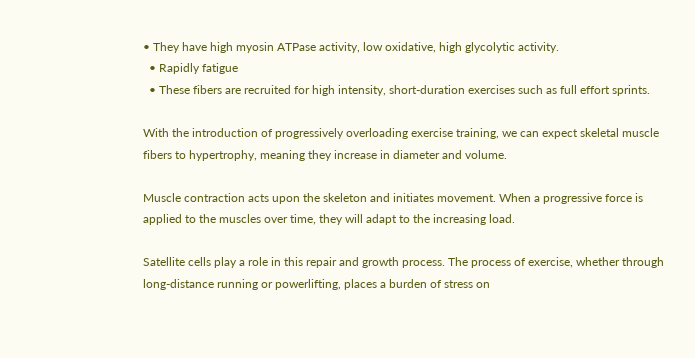• They have high myosin ATPase activity, low oxidative, high glycolytic activity.
  • Rapidly fatigue
  • These fibers are recruited for high intensity, short-duration exercises such as full effort sprints.

With the introduction of progressively overloading exercise training, we can expect skeletal muscle fibers to hypertrophy, meaning they increase in diameter and volume.

Muscle contraction acts upon the skeleton and initiates movement. When a progressive force is applied to the muscles over time, they will adapt to the increasing load.

Satellite cells play a role in this repair and growth process. The process of exercise, whether through long-distance running or powerlifting, places a burden of stress on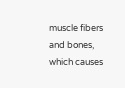muscle fibers and bones, which causes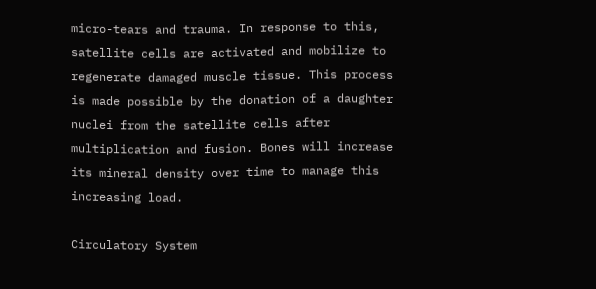micro-tears and trauma. In response to this, satellite cells are activated and mobilize to regenerate damaged muscle tissue. This process is made possible by the donation of a daughter nuclei from the satellite cells after multiplication and fusion. Bones will increase its mineral density over time to manage this increasing load.

Circulatory System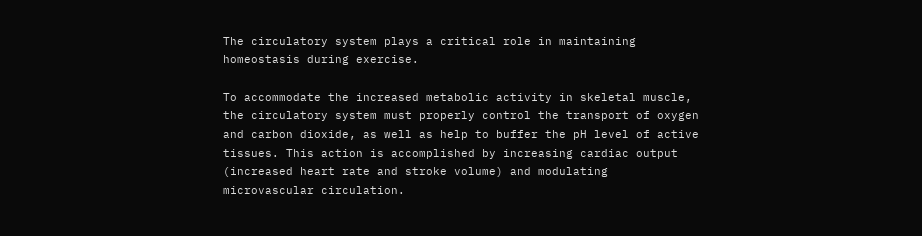The circulatory system plays a critical role in maintaining homeostasis during exercise.

To accommodate the increased metabolic activity in skeletal muscle, the circulatory system must properly control the transport of oxygen and carbon dioxide, as well as help to buffer the pH level of active tissues. This action is accomplished by increasing cardiac output (increased heart rate and stroke volume) and modulating microvascular circulation.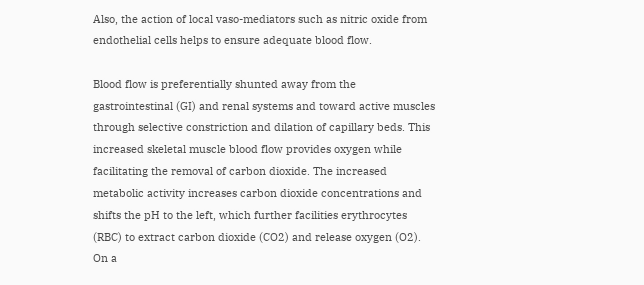Also, the action of local vaso-mediators such as nitric oxide from endothelial cells helps to ensure adequate blood flow.

Blood flow is preferentially shunted away from the gastrointestinal (GI) and renal systems and toward active muscles through selective constriction and dilation of capillary beds. This increased skeletal muscle blood flow provides oxygen while facilitating the removal of carbon dioxide. The increased metabolic activity increases carbon dioxide concentrations and shifts the pH to the left, which further facilities erythrocytes (RBC) to extract carbon dioxide (CO2) and release oxygen (O2). On a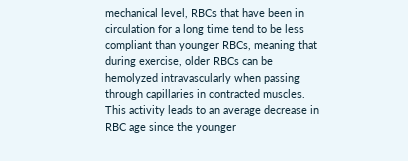mechanical level, RBCs that have been in circulation for a long time tend to be less compliant than younger RBCs, meaning that during exercise, older RBCs can be hemolyzed intravascularly when passing through capillaries in contracted muscles. This activity leads to an average decrease in RBC age since the younger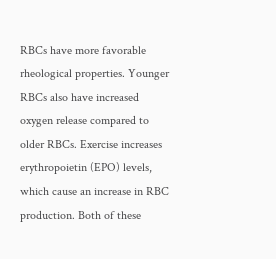RBCs have more favorable rheological properties. Younger RBCs also have increased oxygen release compared to older RBCs. Exercise increases erythropoietin (EPO) levels, which cause an increase in RBC production. Both of these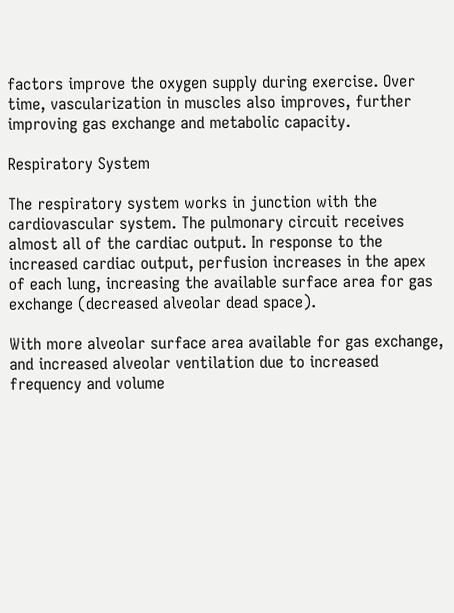factors improve the oxygen supply during exercise. Over time, vascularization in muscles also improves, further improving gas exchange and metabolic capacity.

Respiratory System

The respiratory system works in junction with the cardiovascular system. The pulmonary circuit receives almost all of the cardiac output. In response to the increased cardiac output, perfusion increases in the apex of each lung, increasing the available surface area for gas exchange (decreased alveolar dead space).

With more alveolar surface area available for gas exchange, and increased alveolar ventilation due to increased frequency and volume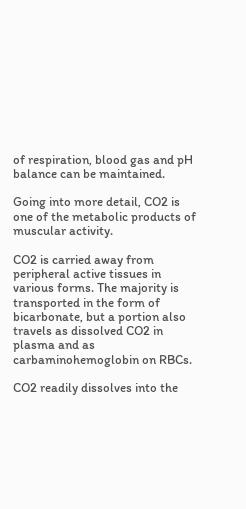of respiration, blood gas and pH balance can be maintained.

Going into more detail, CO2 is one of the metabolic products of muscular activity.

CO2 is carried away from peripheral active tissues in various forms. The majority is transported in the form of bicarbonate, but a portion also travels as dissolved CO2 in plasma and as carbaminohemoglobin on RBCs.

CO2 readily dissolves into the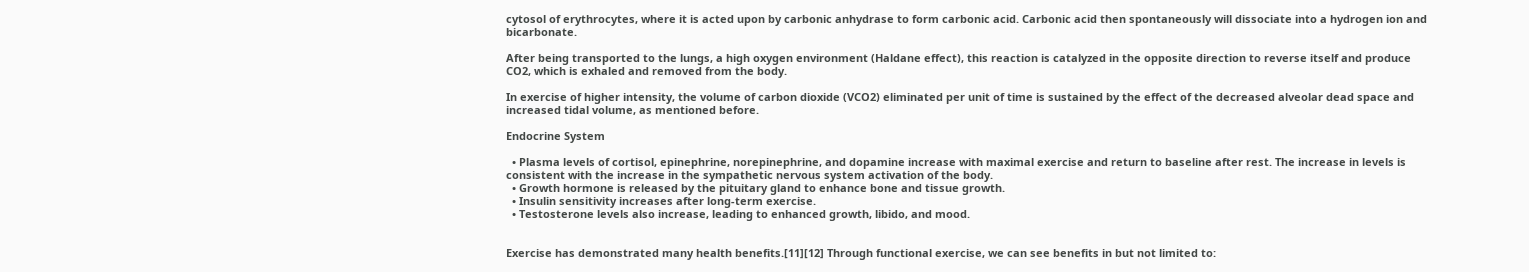cytosol of erythrocytes, where it is acted upon by carbonic anhydrase to form carbonic acid. Carbonic acid then spontaneously will dissociate into a hydrogen ion and bicarbonate.

After being transported to the lungs, a high oxygen environment (Haldane effect), this reaction is catalyzed in the opposite direction to reverse itself and produce CO2, which is exhaled and removed from the body.

In exercise of higher intensity, the volume of carbon dioxide (VCO2) eliminated per unit of time is sustained by the effect of the decreased alveolar dead space and increased tidal volume, as mentioned before.

Endocrine System

  • Plasma levels of cortisol, epinephrine, norepinephrine, and dopamine increase with maximal exercise and return to baseline after rest. The increase in levels is consistent with the increase in the sympathetic nervous system activation of the body.
  • Growth hormone is released by the pituitary gland to enhance bone and tissue growth.
  • Insulin sensitivity increases after long-term exercise.
  • Testosterone levels also increase, leading to enhanced growth, libido, and mood.


Exercise has demonstrated many health benefits.[11][12] Through functional exercise, we can see benefits in but not limited to: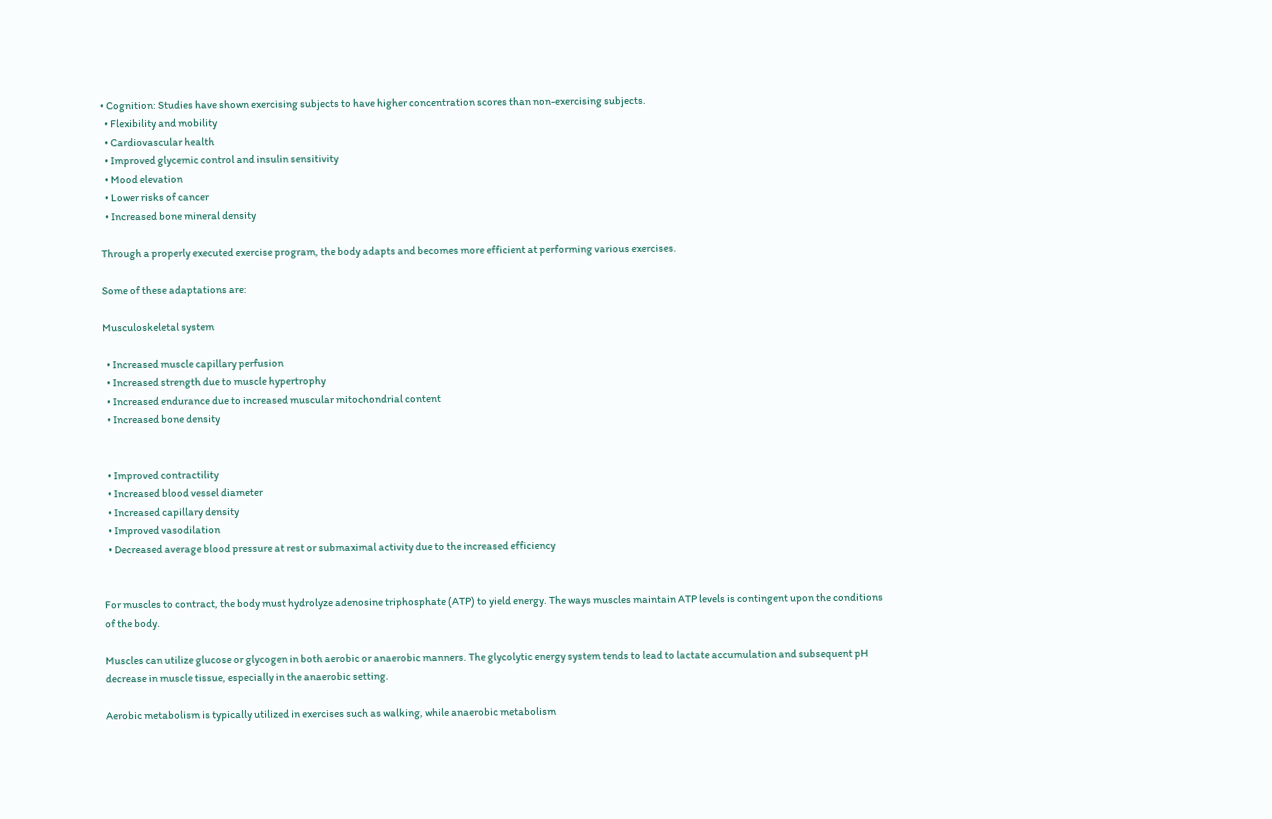• Cognition: Studies have shown exercising subjects to have higher concentration scores than non-exercising subjects.
  • Flexibility and mobility
  • Cardiovascular health
  • Improved glycemic control and insulin sensitivity
  • Mood elevation
  • Lower risks of cancer
  • Increased bone mineral density

Through a properly executed exercise program, the body adapts and becomes more efficient at performing various exercises.

Some of these adaptations are:

Musculoskeletal system

  • Increased muscle capillary perfusion
  • Increased strength due to muscle hypertrophy
  • Increased endurance due to increased muscular mitochondrial content
  • Increased bone density


  • Improved contractility
  • Increased blood vessel diameter
  • Increased capillary density
  • Improved vasodilation
  • Decreased average blood pressure at rest or submaximal activity due to the increased efficiency


For muscles to contract, the body must hydrolyze adenosine triphosphate (ATP) to yield energy. The ways muscles maintain ATP levels is contingent upon the conditions of the body.

Muscles can utilize glucose or glycogen in both aerobic or anaerobic manners. The glycolytic energy system tends to lead to lactate accumulation and subsequent pH decrease in muscle tissue, especially in the anaerobic setting.

Aerobic metabolism is typically utilized in exercises such as walking, while anaerobic metabolism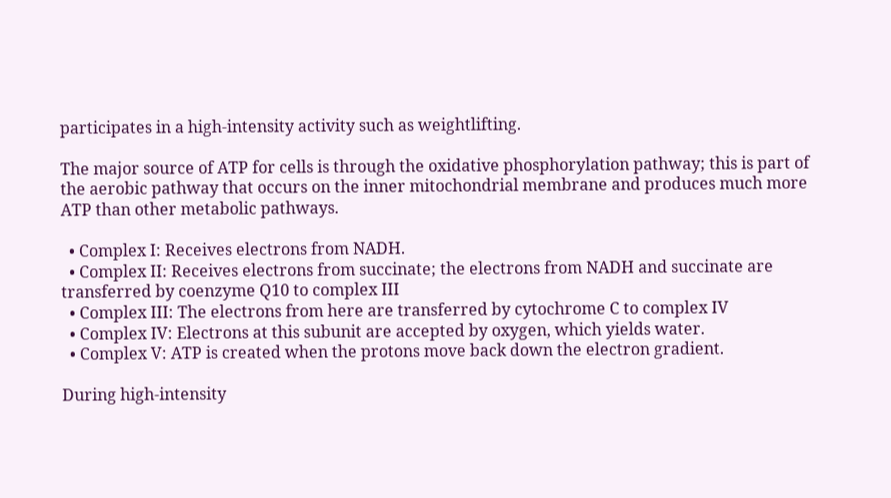participates in a high-intensity activity such as weightlifting.

The major source of ATP for cells is through the oxidative phosphorylation pathway; this is part of the aerobic pathway that occurs on the inner mitochondrial membrane and produces much more ATP than other metabolic pathways.

  • Complex I: Receives electrons from NADH.
  • Complex II: Receives electrons from succinate; the electrons from NADH and succinate are transferred by coenzyme Q10 to complex III
  • Complex III: The electrons from here are transferred by cytochrome C to complex IV
  • Complex IV: Electrons at this subunit are accepted by oxygen, which yields water.
  • Complex V: ATP is created when the protons move back down the electron gradient.

During high-intensity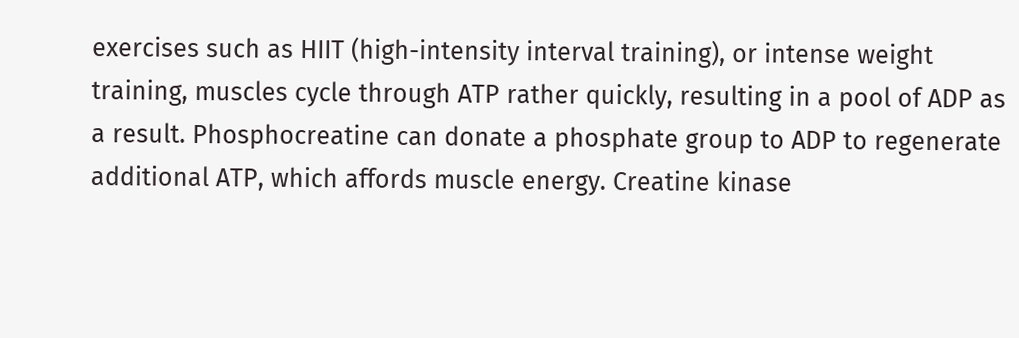exercises such as HIIT (high-intensity interval training), or intense weight training, muscles cycle through ATP rather quickly, resulting in a pool of ADP as a result. Phosphocreatine can donate a phosphate group to ADP to regenerate additional ATP, which affords muscle energy. Creatine kinase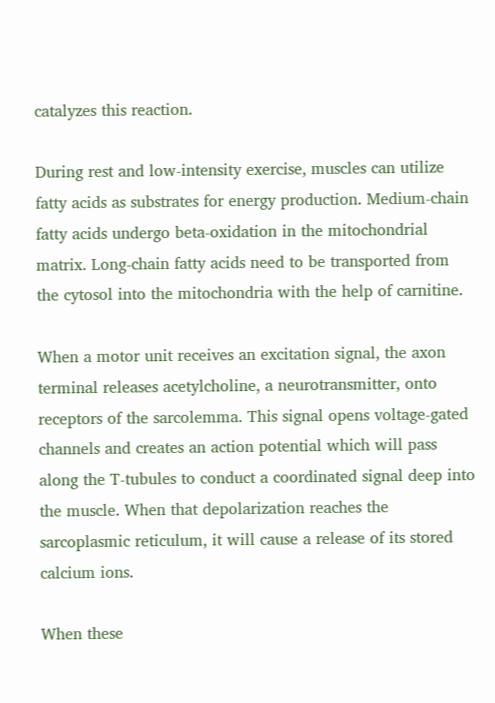catalyzes this reaction.

During rest and low-intensity exercise, muscles can utilize fatty acids as substrates for energy production. Medium-chain fatty acids undergo beta-oxidation in the mitochondrial matrix. Long-chain fatty acids need to be transported from the cytosol into the mitochondria with the help of carnitine.

When a motor unit receives an excitation signal, the axon terminal releases acetylcholine, a neurotransmitter, onto receptors of the sarcolemma. This signal opens voltage-gated channels and creates an action potential which will pass along the T-tubules to conduct a coordinated signal deep into the muscle. When that depolarization reaches the sarcoplasmic reticulum, it will cause a release of its stored calcium ions.

When these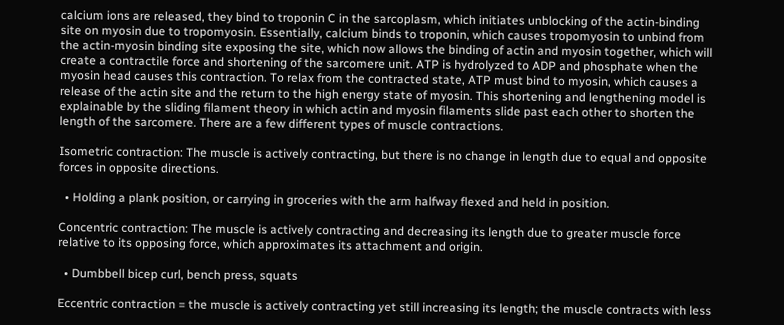calcium ions are released, they bind to troponin C in the sarcoplasm, which initiates unblocking of the actin-binding site on myosin due to tropomyosin. Essentially, calcium binds to troponin, which causes tropomyosin to unbind from the actin-myosin binding site exposing the site, which now allows the binding of actin and myosin together, which will create a contractile force and shortening of the sarcomere unit. ATP is hydrolyzed to ADP and phosphate when the myosin head causes this contraction. To relax from the contracted state, ATP must bind to myosin, which causes a release of the actin site and the return to the high energy state of myosin. This shortening and lengthening model is explainable by the sliding filament theory in which actin and myosin filaments slide past each other to shorten the length of the sarcomere. There are a few different types of muscle contractions.

Isometric contraction: The muscle is actively contracting, but there is no change in length due to equal and opposite forces in opposite directions.

  • Holding a plank position, or carrying in groceries with the arm halfway flexed and held in position.

Concentric contraction: The muscle is actively contracting and decreasing its length due to greater muscle force relative to its opposing force, which approximates its attachment and origin.

  • Dumbbell bicep curl, bench press, squats

Eccentric contraction = the muscle is actively contracting yet still increasing its length; the muscle contracts with less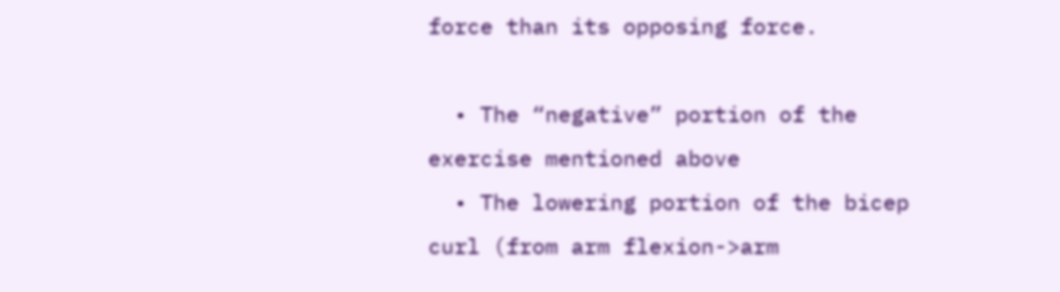force than its opposing force.

  • The “negative” portion of the exercise mentioned above
  • The lowering portion of the bicep curl (from arm flexion->arm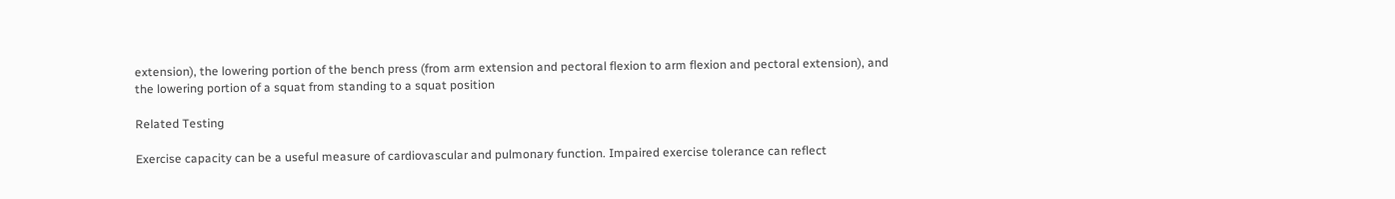extension), the lowering portion of the bench press (from arm extension and pectoral flexion to arm flexion and pectoral extension), and the lowering portion of a squat from standing to a squat position

Related Testing

Exercise capacity can be a useful measure of cardiovascular and pulmonary function. Impaired exercise tolerance can reflect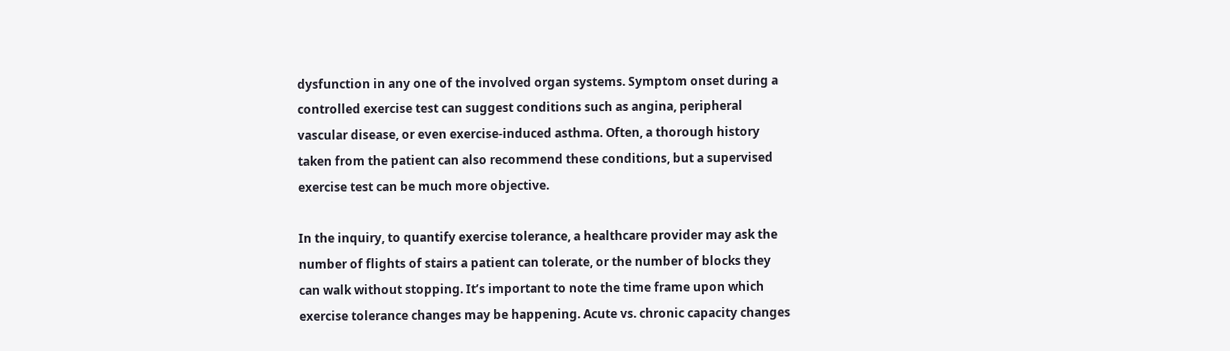dysfunction in any one of the involved organ systems. Symptom onset during a controlled exercise test can suggest conditions such as angina, peripheral vascular disease, or even exercise-induced asthma. Often, a thorough history taken from the patient can also recommend these conditions, but a supervised exercise test can be much more objective.

In the inquiry, to quantify exercise tolerance, a healthcare provider may ask the number of flights of stairs a patient can tolerate, or the number of blocks they can walk without stopping. It’s important to note the time frame upon which exercise tolerance changes may be happening. Acute vs. chronic capacity changes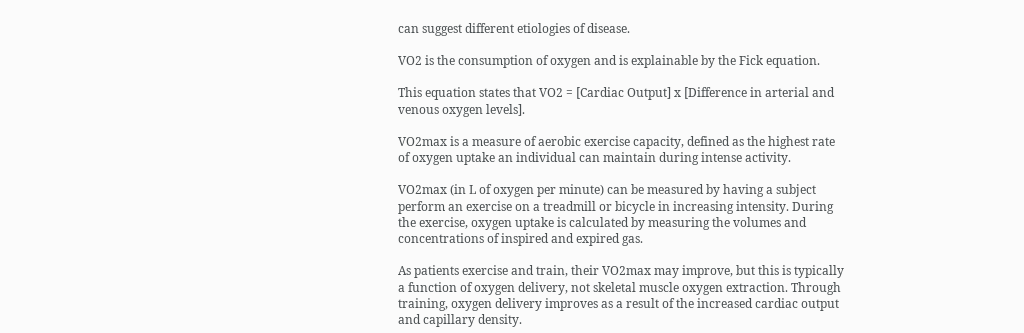can suggest different etiologies of disease.

VO2 is the consumption of oxygen and is explainable by the Fick equation.

This equation states that VO2 = [Cardiac Output] x [Difference in arterial and venous oxygen levels].

VO2max is a measure of aerobic exercise capacity, defined as the highest rate of oxygen uptake an individual can maintain during intense activity.

VO2max (in L of oxygen per minute) can be measured by having a subject perform an exercise on a treadmill or bicycle in increasing intensity. During the exercise, oxygen uptake is calculated by measuring the volumes and concentrations of inspired and expired gas.

As patients exercise and train, their VO2max may improve, but this is typically a function of oxygen delivery, not skeletal muscle oxygen extraction. Through training, oxygen delivery improves as a result of the increased cardiac output and capillary density.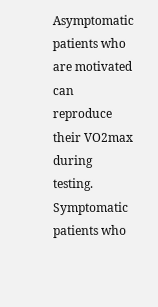Asymptomatic patients who are motivated can reproduce their VO2max during testing. Symptomatic patients who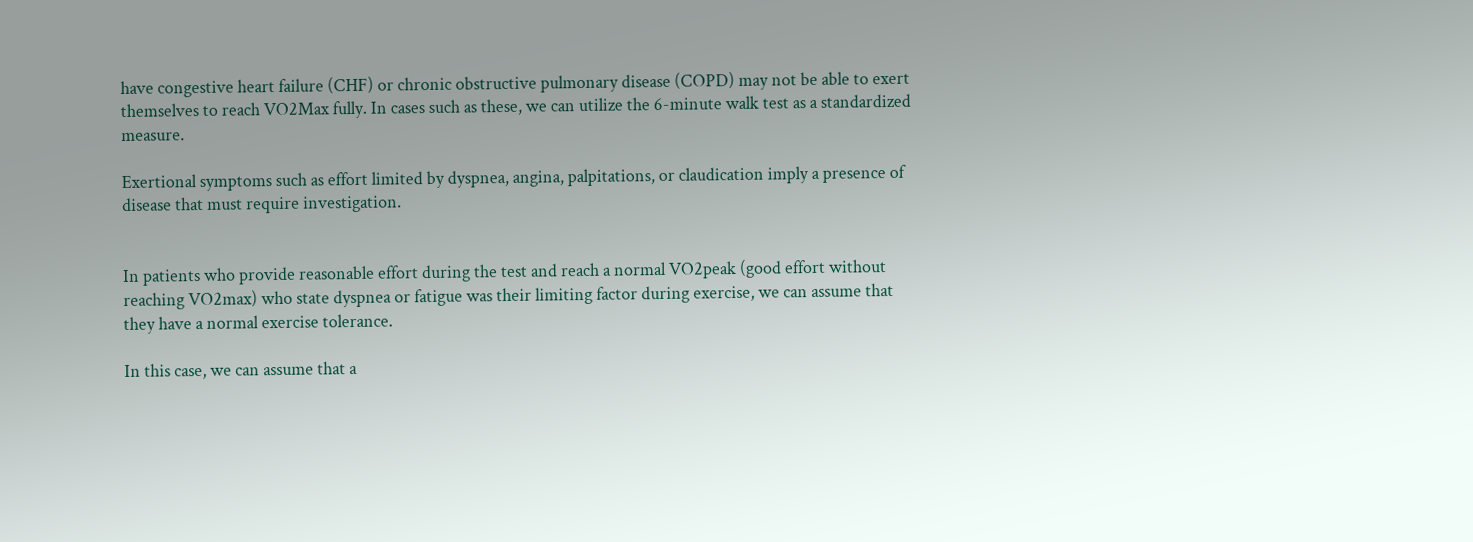have congestive heart failure (CHF) or chronic obstructive pulmonary disease (COPD) may not be able to exert themselves to reach VO2Max fully. In cases such as these, we can utilize the 6-minute walk test as a standardized measure.

Exertional symptoms such as effort limited by dyspnea, angina, palpitations, or claudication imply a presence of disease that must require investigation.


In patients who provide reasonable effort during the test and reach a normal VO2peak (good effort without reaching VO2max) who state dyspnea or fatigue was their limiting factor during exercise, we can assume that they have a normal exercise tolerance.

In this case, we can assume that a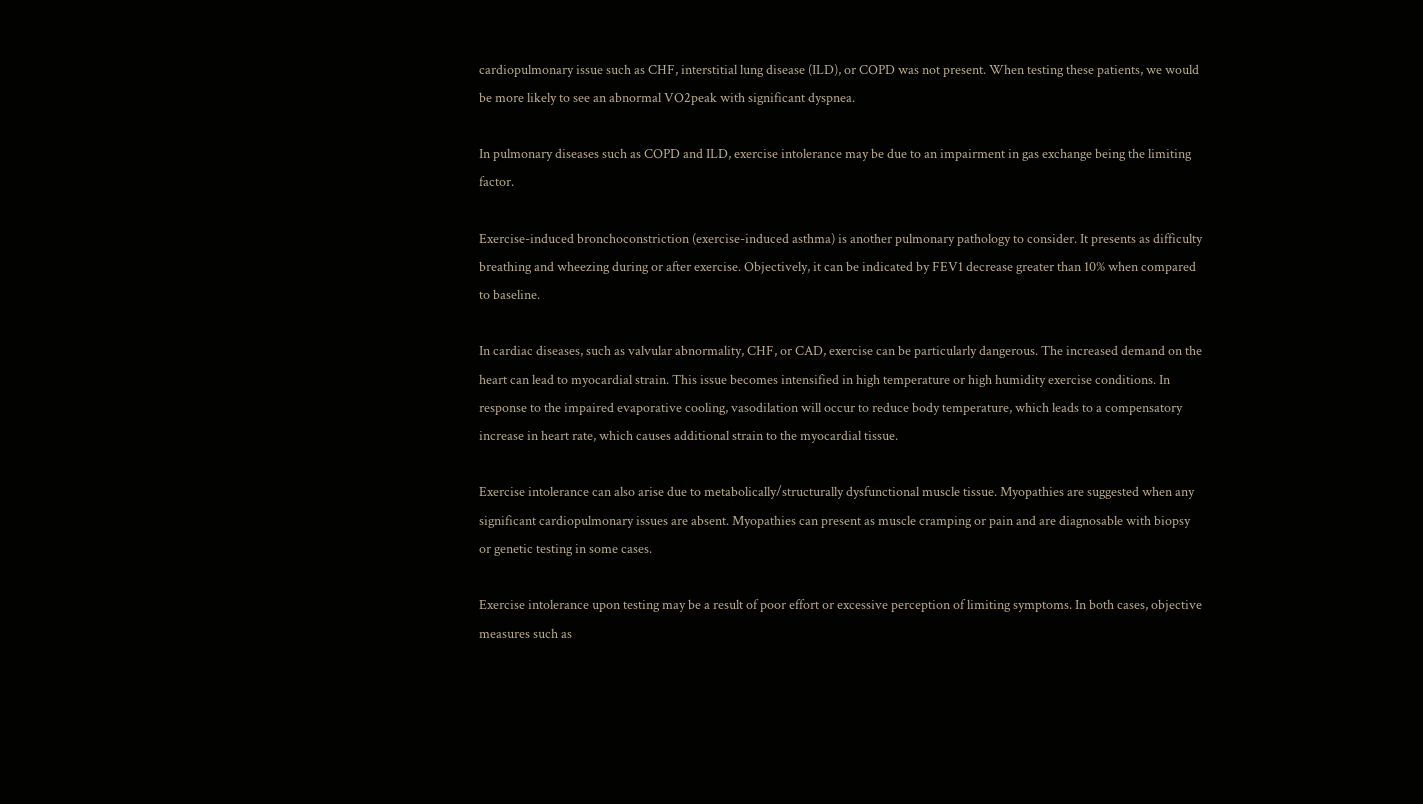cardiopulmonary issue such as CHF, interstitial lung disease (ILD), or COPD was not present. When testing these patients, we would be more likely to see an abnormal VO2peak with significant dyspnea.

In pulmonary diseases such as COPD and ILD, exercise intolerance may be due to an impairment in gas exchange being the limiting factor.

Exercise-induced bronchoconstriction (exercise-induced asthma) is another pulmonary pathology to consider. It presents as difficulty breathing and wheezing during or after exercise. Objectively, it can be indicated by FEV1 decrease greater than 10% when compared to baseline.

In cardiac diseases, such as valvular abnormality, CHF, or CAD, exercise can be particularly dangerous. The increased demand on the heart can lead to myocardial strain. This issue becomes intensified in high temperature or high humidity exercise conditions. In response to the impaired evaporative cooling, vasodilation will occur to reduce body temperature, which leads to a compensatory increase in heart rate, which causes additional strain to the myocardial tissue.

Exercise intolerance can also arise due to metabolically/structurally dysfunctional muscle tissue. Myopathies are suggested when any significant cardiopulmonary issues are absent. Myopathies can present as muscle cramping or pain and are diagnosable with biopsy or genetic testing in some cases.

Exercise intolerance upon testing may be a result of poor effort or excessive perception of limiting symptoms. In both cases, objective measures such as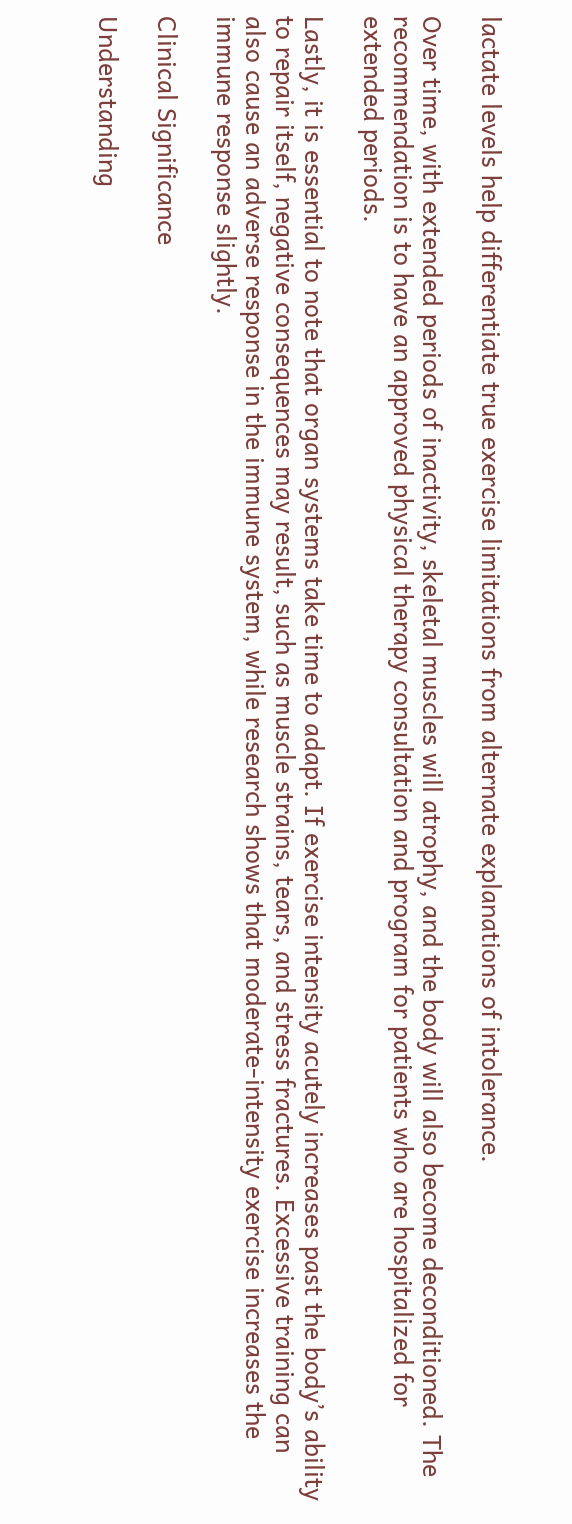lactate levels help differentiate true exercise limitations from alternate explanations of intolerance.

Over time, with extended periods of inactivity, skeletal muscles will atrophy, and the body will also become deconditioned. The recommendation is to have an approved physical therapy consultation and program for patients who are hospitalized for extended periods.

Lastly, it is essential to note that organ systems take time to adapt. If exercise intensity acutely increases past the body’s ability to repair itself, negative consequences may result, such as muscle strains, tears, and stress fractures. Excessive training can also cause an adverse response in the immune system, while research shows that moderate-intensity exercise increases the immune response slightly.

Clinical Significance

Understanding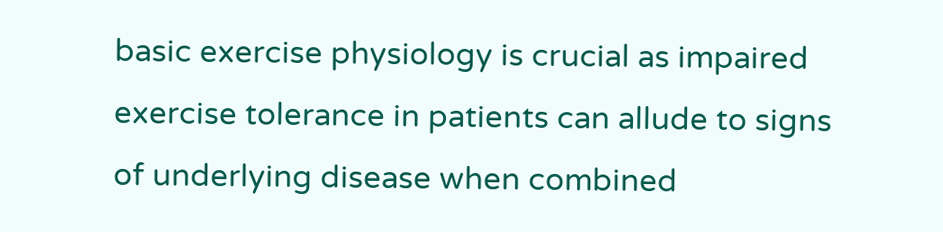basic exercise physiology is crucial as impaired exercise tolerance in patients can allude to signs of underlying disease when combined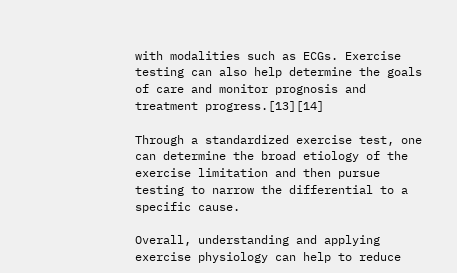with modalities such as ECGs. Exercise testing can also help determine the goals of care and monitor prognosis and treatment progress.[13][14]

Through a standardized exercise test, one can determine the broad etiology of the exercise limitation and then pursue testing to narrow the differential to a specific cause.

Overall, understanding and applying exercise physiology can help to reduce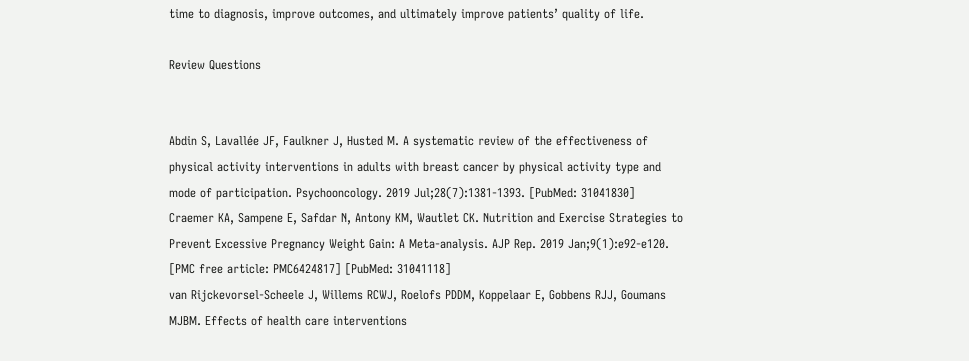time to diagnosis, improve outcomes, and ultimately improve patients’ quality of life.

Review Questions


Abdin S, Lavallée JF, Faulkner J, Husted M. A systematic review of the effectiveness of physical activity interventions in adults with breast cancer by physical activity type and mode of participation. Psychooncology. 2019 Jul;28(7):1381-1393. [PubMed: 31041830]
Craemer KA, Sampene E, Safdar N, Antony KM, Wautlet CK. Nutrition and Exercise Strategies to Prevent Excessive Pregnancy Weight Gain: A Meta-analysis. AJP Rep. 2019 Jan;9(1):e92-e120. [PMC free article: PMC6424817] [PubMed: 31041118]
van Rijckevorsel-Scheele J, Willems RCWJ, Roelofs PDDM, Koppelaar E, Gobbens RJJ, Goumans MJBM. Effects of health care interventions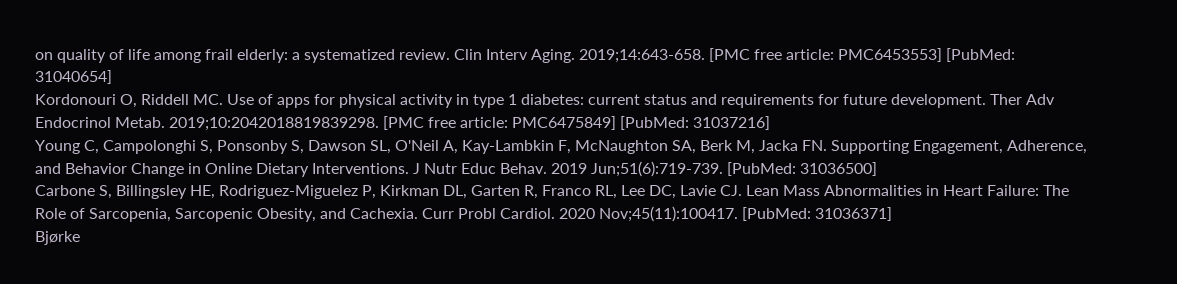on quality of life among frail elderly: a systematized review. Clin Interv Aging. 2019;14:643-658. [PMC free article: PMC6453553] [PubMed: 31040654]
Kordonouri O, Riddell MC. Use of apps for physical activity in type 1 diabetes: current status and requirements for future development. Ther Adv Endocrinol Metab. 2019;10:2042018819839298. [PMC free article: PMC6475849] [PubMed: 31037216]
Young C, Campolonghi S, Ponsonby S, Dawson SL, O'Neil A, Kay-Lambkin F, McNaughton SA, Berk M, Jacka FN. Supporting Engagement, Adherence, and Behavior Change in Online Dietary Interventions. J Nutr Educ Behav. 2019 Jun;51(6):719-739. [PubMed: 31036500]
Carbone S, Billingsley HE, Rodriguez-Miguelez P, Kirkman DL, Garten R, Franco RL, Lee DC, Lavie CJ. Lean Mass Abnormalities in Heart Failure: The Role of Sarcopenia, Sarcopenic Obesity, and Cachexia. Curr Probl Cardiol. 2020 Nov;45(11):100417. [PubMed: 31036371]
Bjørke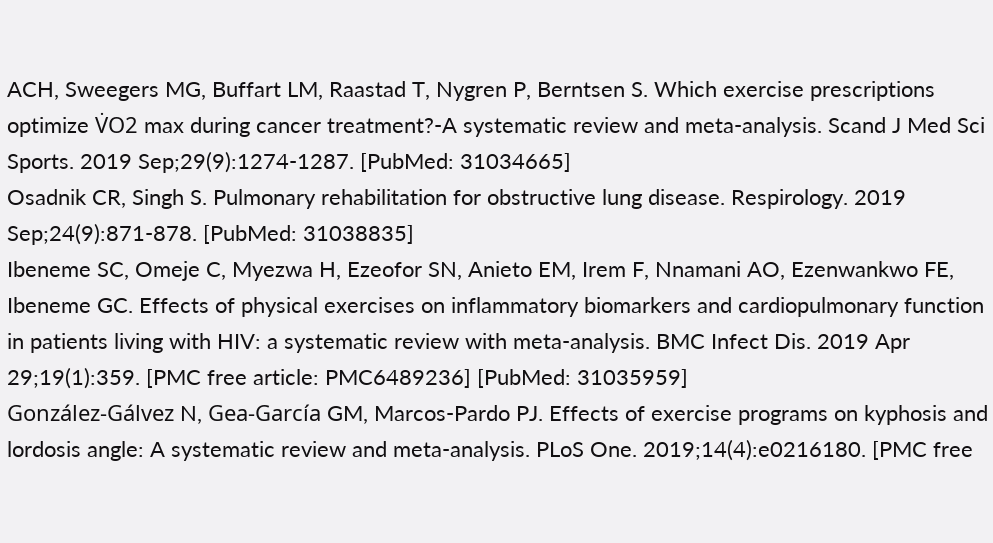ACH, Sweegers MG, Buffart LM, Raastad T, Nygren P, Berntsen S. Which exercise prescriptions optimize V̇O2 max during cancer treatment?-A systematic review and meta-analysis. Scand J Med Sci Sports. 2019 Sep;29(9):1274-1287. [PubMed: 31034665]
Osadnik CR, Singh S. Pulmonary rehabilitation for obstructive lung disease. Respirology. 2019 Sep;24(9):871-878. [PubMed: 31038835]
Ibeneme SC, Omeje C, Myezwa H, Ezeofor SN, Anieto EM, Irem F, Nnamani AO, Ezenwankwo FE, Ibeneme GC. Effects of physical exercises on inflammatory biomarkers and cardiopulmonary function in patients living with HIV: a systematic review with meta-analysis. BMC Infect Dis. 2019 Apr 29;19(1):359. [PMC free article: PMC6489236] [PubMed: 31035959]
González-Gálvez N, Gea-García GM, Marcos-Pardo PJ. Effects of exercise programs on kyphosis and lordosis angle: A systematic review and meta-analysis. PLoS One. 2019;14(4):e0216180. [PMC free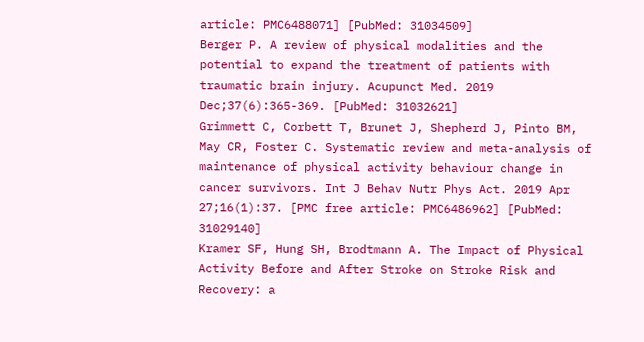article: PMC6488071] [PubMed: 31034509]
Berger P. A review of physical modalities and the potential to expand the treatment of patients with traumatic brain injury. Acupunct Med. 2019 Dec;37(6):365-369. [PubMed: 31032621]
Grimmett C, Corbett T, Brunet J, Shepherd J, Pinto BM, May CR, Foster C. Systematic review and meta-analysis of maintenance of physical activity behaviour change in cancer survivors. Int J Behav Nutr Phys Act. 2019 Apr 27;16(1):37. [PMC free article: PMC6486962] [PubMed: 31029140]
Kramer SF, Hung SH, Brodtmann A. The Impact of Physical Activity Before and After Stroke on Stroke Risk and Recovery: a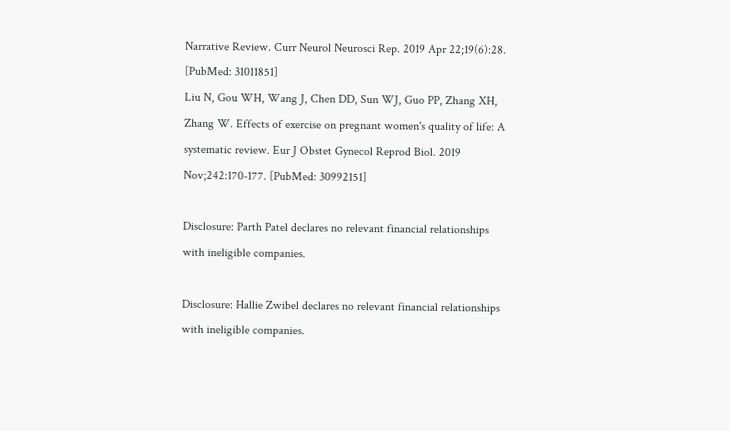Narrative Review. Curr Neurol Neurosci Rep. 2019 Apr 22;19(6):28. [PubMed: 31011851]
Liu N, Gou WH, Wang J, Chen DD, Sun WJ, Guo PP, Zhang XH, Zhang W. Effects of exercise on pregnant women's quality of life: A systematic review. Eur J Obstet Gynecol Reprod Biol. 2019 Nov;242:170-177. [PubMed: 30992151]

Disclosure: Parth Patel declares no relevant financial relationships with ineligible companies.

Disclosure: Hallie Zwibel declares no relevant financial relationships with ineligible companies.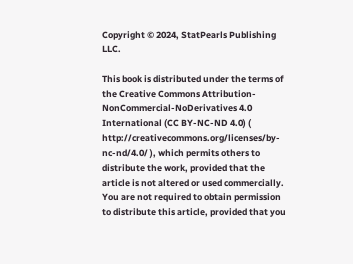Copyright © 2024, StatPearls Publishing LLC.

This book is distributed under the terms of the Creative Commons Attribution-NonCommercial-NoDerivatives 4.0 International (CC BY-NC-ND 4.0) ( http://creativecommons.org/licenses/by-nc-nd/4.0/ ), which permits others to distribute the work, provided that the article is not altered or used commercially. You are not required to obtain permission to distribute this article, provided that you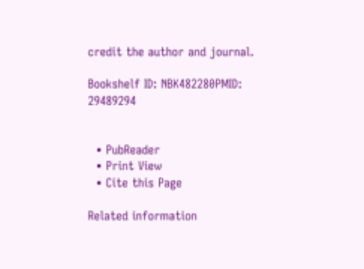credit the author and journal.

Bookshelf ID: NBK482280PMID: 29489294


  • PubReader
  • Print View
  • Cite this Page

Related information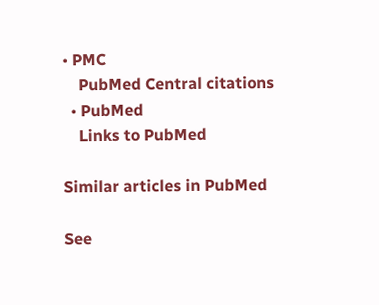• PMC
    PubMed Central citations
  • PubMed
    Links to PubMed

Similar articles in PubMed

See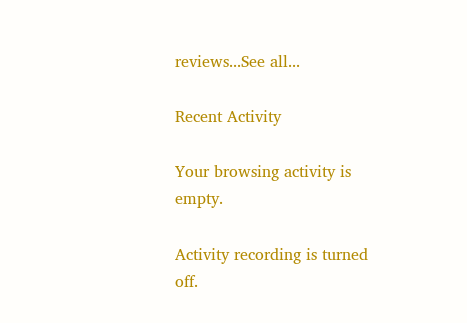reviews...See all...

Recent Activity

Your browsing activity is empty.

Activity recording is turned off.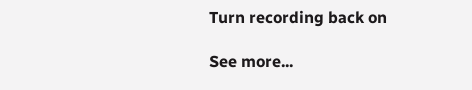Turn recording back on

See more...